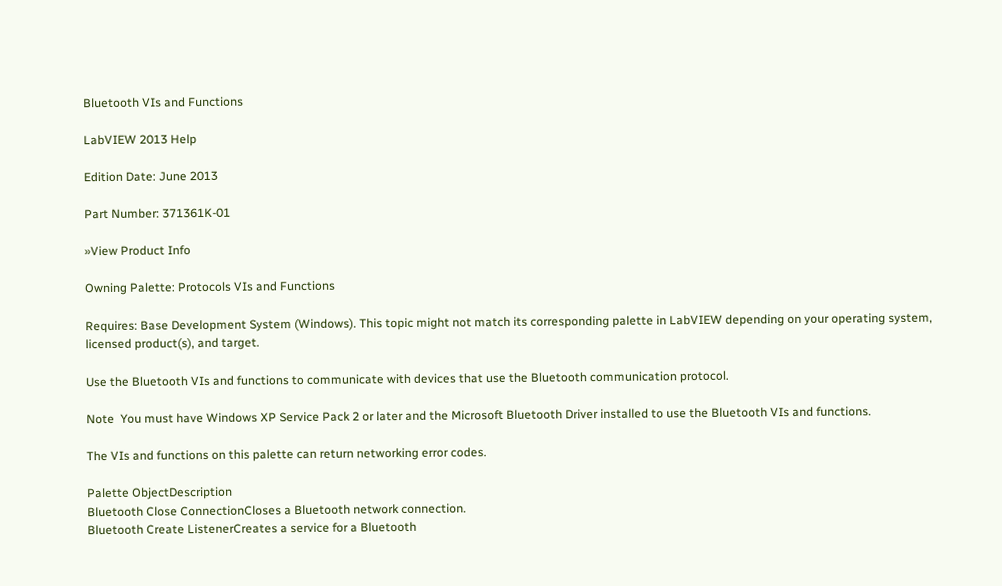Bluetooth VIs and Functions

LabVIEW 2013 Help

Edition Date: June 2013

Part Number: 371361K-01

»View Product Info

Owning Palette: Protocols VIs and Functions

Requires: Base Development System (Windows). This topic might not match its corresponding palette in LabVIEW depending on your operating system, licensed product(s), and target.

Use the Bluetooth VIs and functions to communicate with devices that use the Bluetooth communication protocol.

Note  You must have Windows XP Service Pack 2 or later and the Microsoft Bluetooth Driver installed to use the Bluetooth VIs and functions.

The VIs and functions on this palette can return networking error codes.

Palette ObjectDescription
Bluetooth Close ConnectionCloses a Bluetooth network connection.
Bluetooth Create ListenerCreates a service for a Bluetooth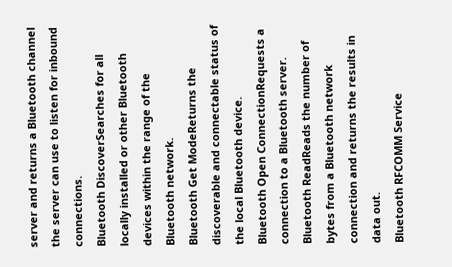server and returns a Bluetooth channel the server can use to listen for inbound connections.
Bluetooth DiscoverSearches for all locally installed or other Bluetooth devices within the range of the Bluetooth network.
Bluetooth Get ModeReturns the discoverable and connectable status of the local Bluetooth device.
Bluetooth Open ConnectionRequests a connection to a Bluetooth server.
Bluetooth ReadReads the number of bytes from a Bluetooth network connection and returns the results in data out.
Bluetooth RFCOMM Service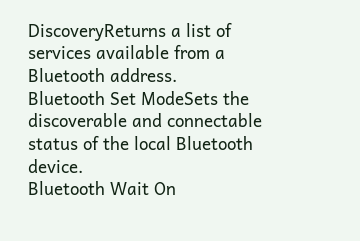DiscoveryReturns a list of services available from a Bluetooth address.
Bluetooth Set ModeSets the discoverable and connectable status of the local Bluetooth device.
Bluetooth Wait On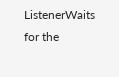ListenerWaits for the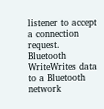listener to accept a connection request.
Bluetooth WriteWrites data to a Bluetooth network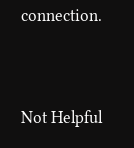connection.


Not Helpful